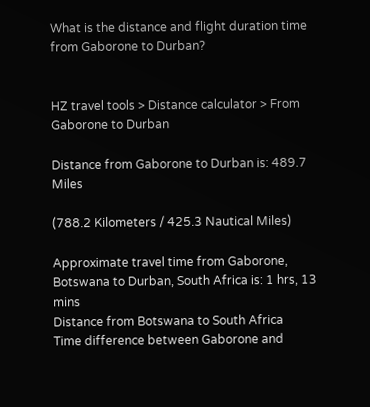What is the distance and flight duration time from Gaborone to Durban?


HZ travel tools > Distance calculator > From Gaborone to Durban

Distance from Gaborone to Durban is: 489.7 Miles

(788.2 Kilometers / 425.3 Nautical Miles)

Approximate travel time from Gaborone, Botswana to Durban, South Africa is: 1 hrs, 13 mins
Distance from Botswana to South Africa
Time difference between Gaborone and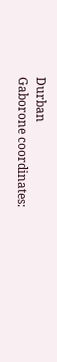Durban
Gaborone coordinates: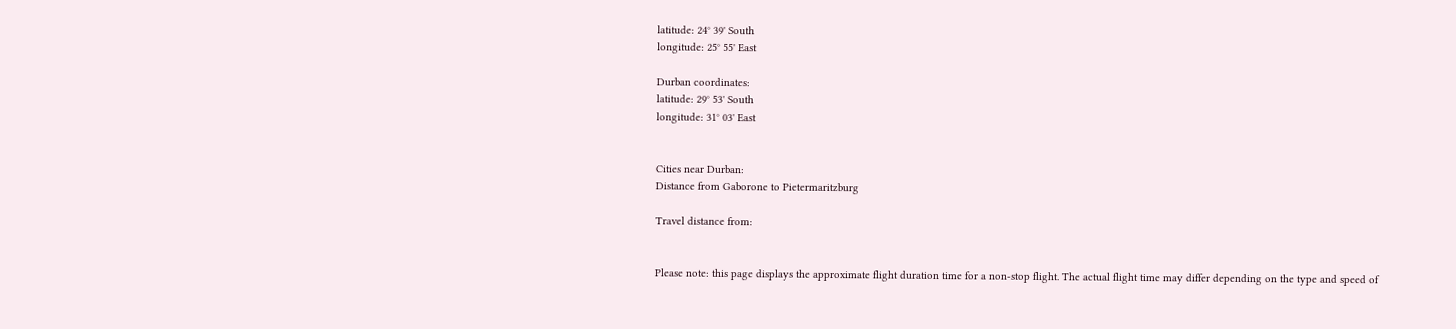latitude: 24° 39' South
longitude: 25° 55' East

Durban coordinates:
latitude: 29° 53' South
longitude: 31° 03' East


Cities near Durban:
Distance from Gaborone to Pietermaritzburg

Travel distance from:


Please note: this page displays the approximate flight duration time for a non-stop flight. The actual flight time may differ depending on the type and speed of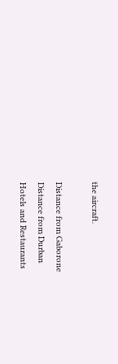the aircraft.

Distance from Gaborone
Distance from Durban
Hotels and Restaurants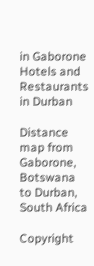in Gaborone
Hotels and Restaurants in Durban

Distance map from Gaborone, Botswana to Durban, South Africa

Copyright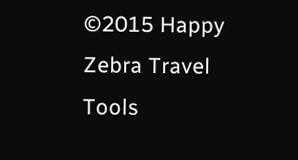©2015 Happy Zebra Travel Tools